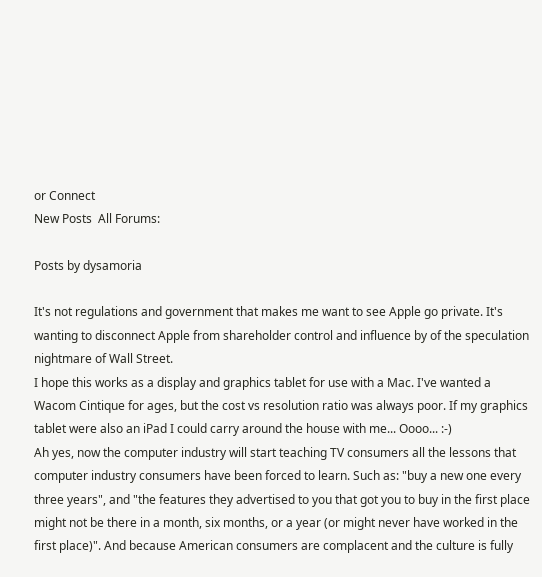or Connect
New Posts  All Forums:

Posts by dysamoria

It's not regulations and government that makes me want to see Apple go private. It's wanting to disconnect Apple from shareholder control and influence by of the speculation nightmare of Wall Street.
I hope this works as a display and graphics tablet for use with a Mac. I've wanted a Wacom Cintique for ages, but the cost vs resolution ratio was always poor. If my graphics tablet were also an iPad I could carry around the house with me... Oooo... :-)
Ah yes, now the computer industry will start teaching TV consumers all the lessons that computer industry consumers have been forced to learn. Such as: "buy a new one every three years", and "the features they advertised to you that got you to buy in the first place might not be there in a month, six months, or a year (or might never have worked in the first place)". And because American consumers are complacent and the culture is fully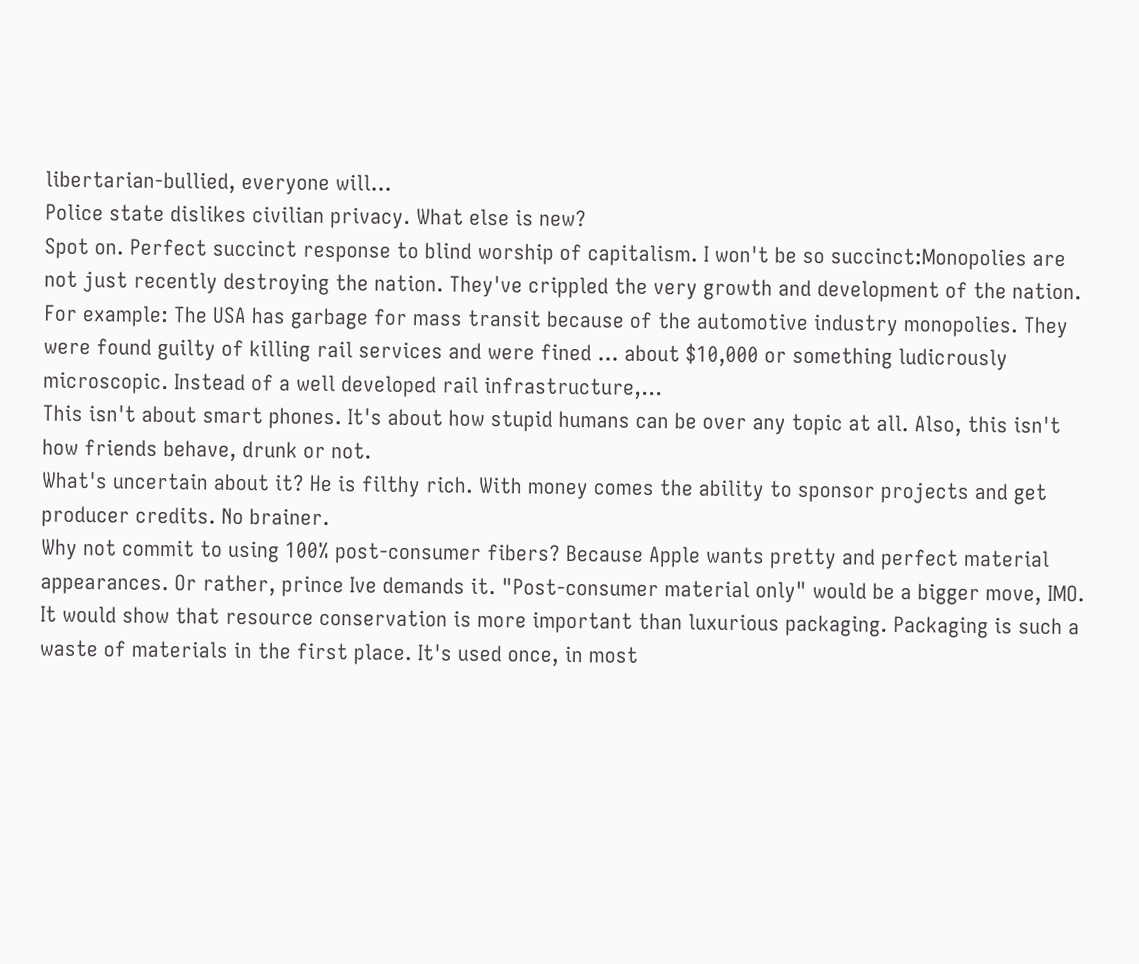libertarian-bullied, everyone will...
Police state dislikes civilian privacy. What else is new?
Spot on. Perfect succinct response to blind worship of capitalism. I won't be so succinct:Monopolies are not just recently destroying the nation. They've crippled the very growth and development of the nation. For example: The USA has garbage for mass transit because of the automotive industry monopolies. They were found guilty of killing rail services and were fined ... about $10,000 or something ludicrously microscopic. Instead of a well developed rail infrastructure,...
This isn't about smart phones. It's about how stupid humans can be over any topic at all. Also, this isn't how friends behave, drunk or not.
What's uncertain about it? He is filthy rich. With money comes the ability to sponsor projects and get producer credits. No brainer.
Why not commit to using 100% post-consumer fibers? Because Apple wants pretty and perfect material appearances. Or rather, prince Ive demands it. "Post-consumer material only" would be a bigger move, IMO. It would show that resource conservation is more important than luxurious packaging. Packaging is such a waste of materials in the first place. It's used once, in most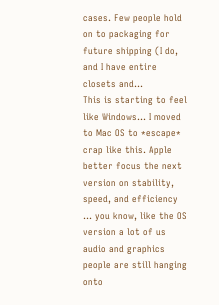cases. Few people hold on to packaging for future shipping (I do, and I have entire closets and...
This is starting to feel like Windows... I moved to Mac OS to *escape* crap like this. Apple better focus the next version on stability, speed, and efficiency ... you know, like the OS version a lot of us audio and graphics people are still hanging onto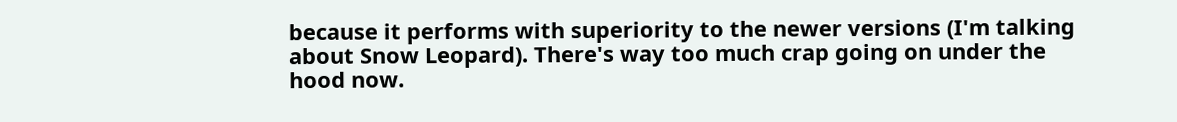because it performs with superiority to the newer versions (I'm talking about Snow Leopard). There's way too much crap going on under the hood now.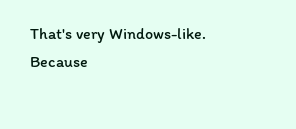That's very Windows-like.
Because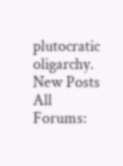plutocratic oligarchy.
New Posts  All Forums: